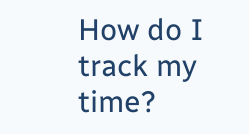How do I track my time?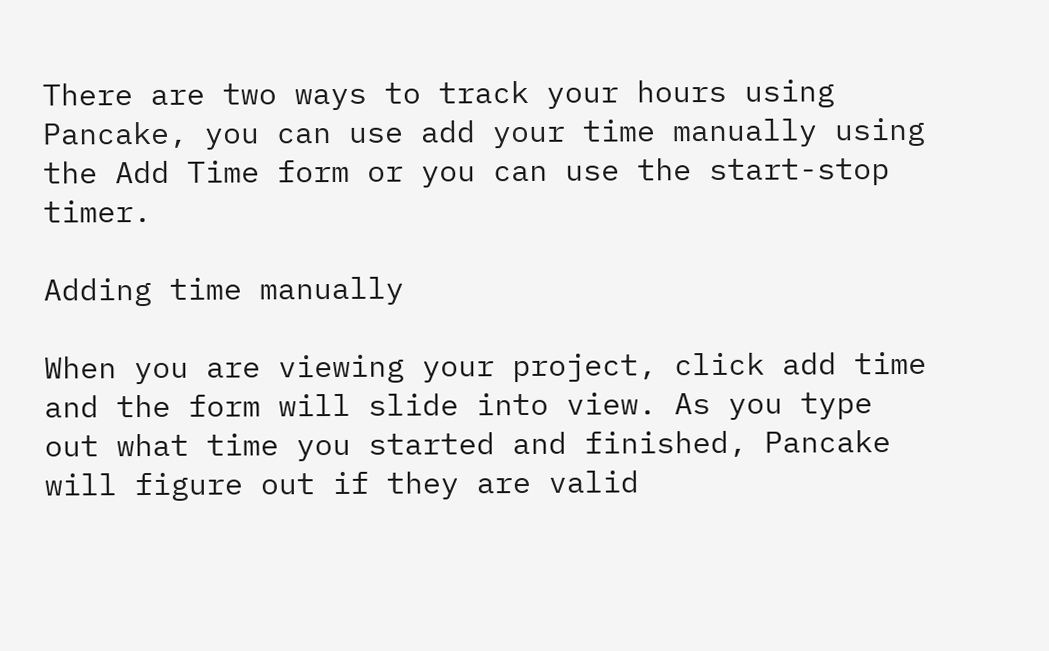There are two ways to track your hours using Pancake, you can use add your time manually using the Add Time form or you can use the start-stop timer.

Adding time manually

When you are viewing your project, click add time and the form will slide into view. As you type out what time you started and finished, Pancake will figure out if they are valid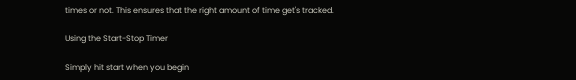times or not. This ensures that the right amount of time get's tracked.

Using the Start-Stop Timer

Simply hit start when you begin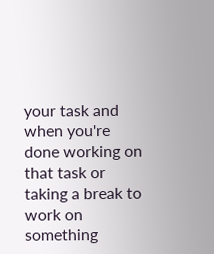your task and when you're done working on that task or taking a break to work on something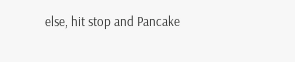else, hit stop and Pancake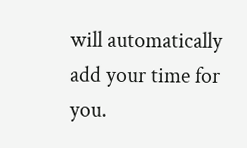will automatically add your time for you.